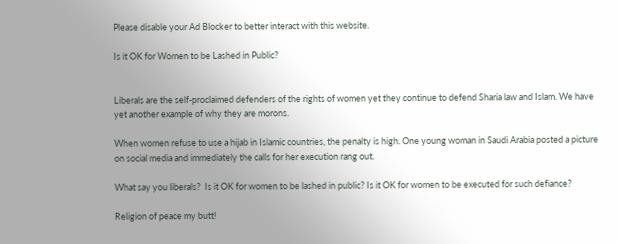Please disable your Ad Blocker to better interact with this website.

Is it OK for Women to be Lashed in Public?


Liberals are the self-proclaimed defenders of the rights of women yet they continue to defend Sharia law and Islam. We have yet another example of why they are morons.

When women refuse to use a hijab in Islamic countries, the penalty is high. One young woman in Saudi Arabia posted a picture on social media and immediately the calls for her execution rang out.

What say you liberals?  Is it OK for women to be lashed in public? Is it OK for women to be executed for such defiance?

Religion of peace my butt!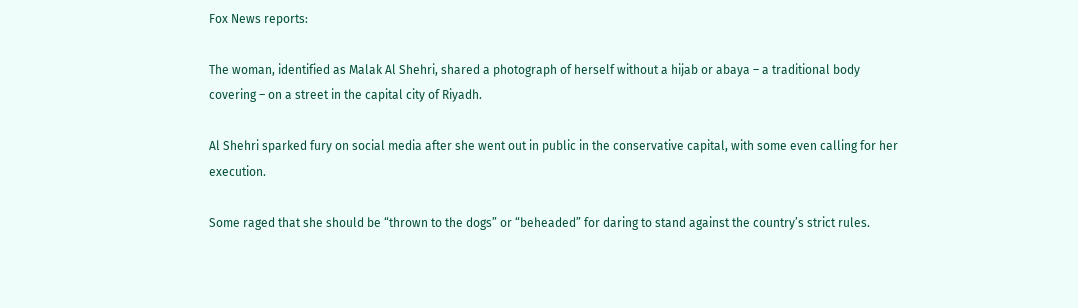Fox News reports:

The woman, identified as Malak Al Shehri, shared a photograph of herself without a hijab or abaya – a traditional body covering – on a street in the capital city of Riyadh.

Al Shehri sparked fury on social media after she went out in public in the conservative capital, with some even calling for her execution.

Some raged that she should be “thrown to the dogs” or “beheaded” for daring to stand against the country’s strict rules.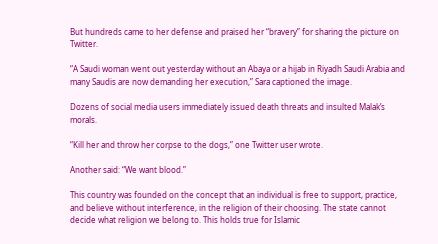But hundreds came to her defense and praised her “bravery” for sharing the picture on Twitter.

“A Saudi woman went out yesterday without an Abaya or a hijab in Riyadh Saudi Arabia and many Saudis are now demanding her execution,” Sara captioned the image.

Dozens of social media users immediately issued death threats and insulted Malak’s morals.

“Kill her and throw her corpse to the dogs,” one Twitter user wrote.

Another said: “We want blood.”

This country was founded on the concept that an individual is free to support, practice, and believe without interference, in the religion of their choosing. The state cannot decide what religion we belong to. This holds true for Islamic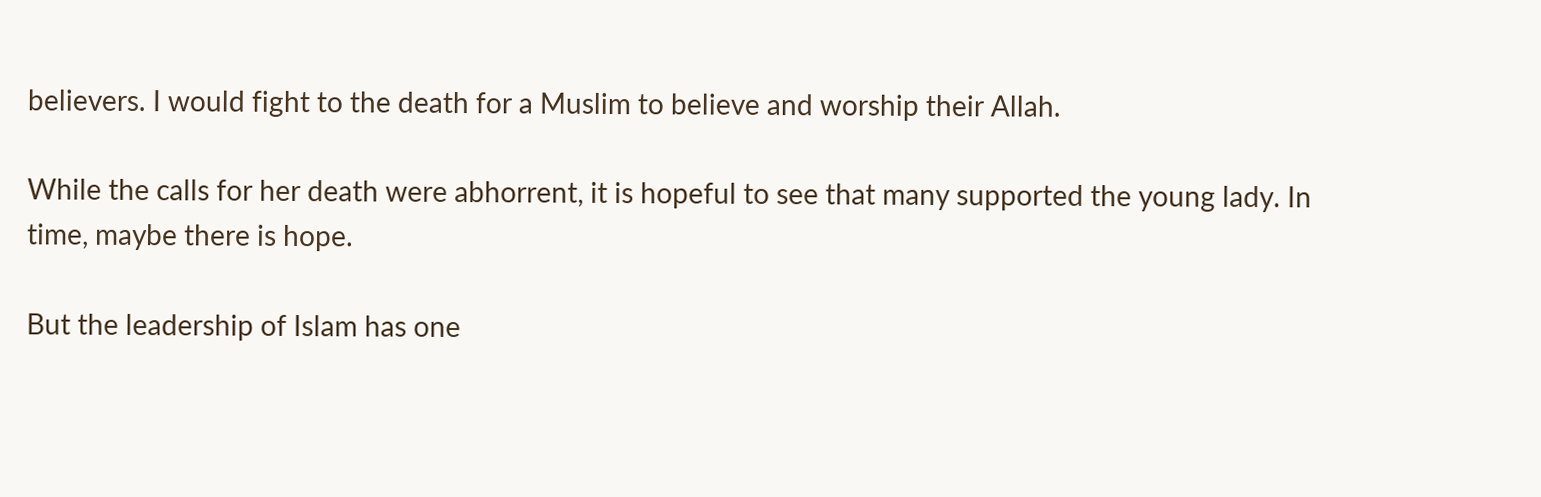believers. I would fight to the death for a Muslim to believe and worship their Allah.

While the calls for her death were abhorrent, it is hopeful to see that many supported the young lady. In time, maybe there is hope.

But the leadership of Islam has one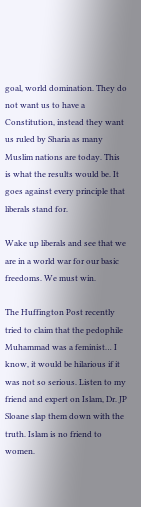goal, world domination. They do not want us to have a Constitution, instead they want us ruled by Sharia as many Muslim nations are today. This is what the results would be. It goes against every principle that liberals stand for.

Wake up liberals and see that we are in a world war for our basic freedoms. We must win.

The Huffington Post recently tried to claim that the pedophile Muhammad was a feminist… I know, it would be hilarious if it was not so serious. Listen to my friend and expert on Islam, Dr. JP Sloane slap them down with the truth. Islam is no friend to women.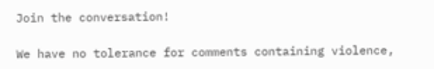Join the conversation!

We have no tolerance for comments containing violence,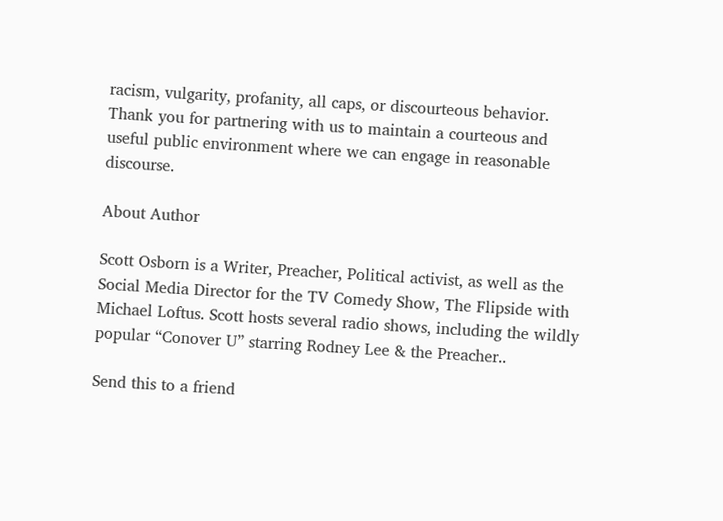racism, vulgarity, profanity, all caps, or discourteous behavior. Thank you for partnering with us to maintain a courteous and useful public environment where we can engage in reasonable discourse.

About Author

Scott Osborn is a Writer, Preacher, Political activist, as well as the Social Media Director for the TV Comedy Show, The Flipside with Michael Loftus. Scott hosts several radio shows, including the wildly popular “Conover U” starring Rodney Lee & the Preacher..

Send this to a friend